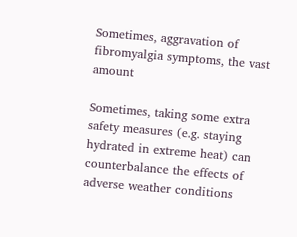Sometimes, aggravation of fibromyalgia symptoms, the vast amount

Sometimes, taking some extra safety measures (e.g. staying
hydrated in extreme heat) can counterbalance the effects of adverse weather conditions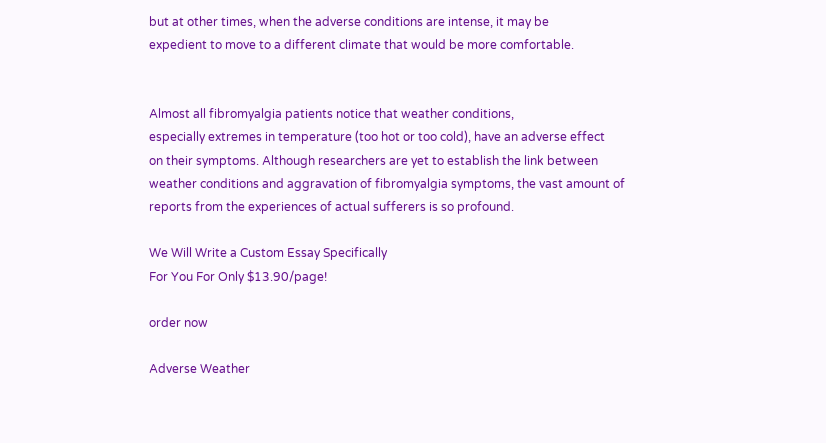but at other times, when the adverse conditions are intense, it may be
expedient to move to a different climate that would be more comfortable.


Almost all fibromyalgia patients notice that weather conditions,
especially extremes in temperature (too hot or too cold), have an adverse effect
on their symptoms. Although researchers are yet to establish the link between
weather conditions and aggravation of fibromyalgia symptoms, the vast amount of
reports from the experiences of actual sufferers is so profound.

We Will Write a Custom Essay Specifically
For You For Only $13.90/page!

order now

Adverse Weather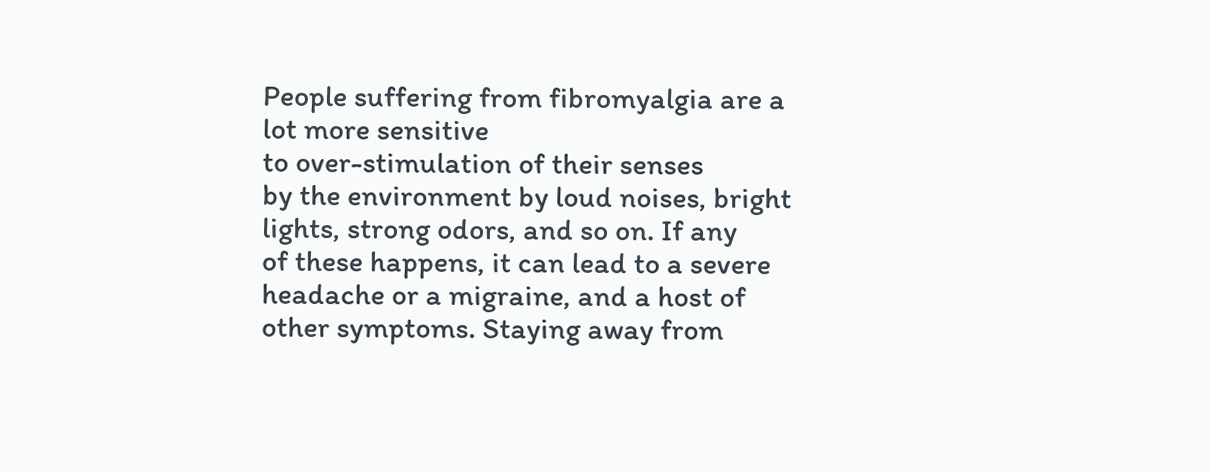People suffering from fibromyalgia are a lot more sensitive
to over-stimulation of their senses
by the environment by loud noises, bright lights, strong odors, and so on. If any
of these happens, it can lead to a severe headache or a migraine, and a host of
other symptoms. Staying away from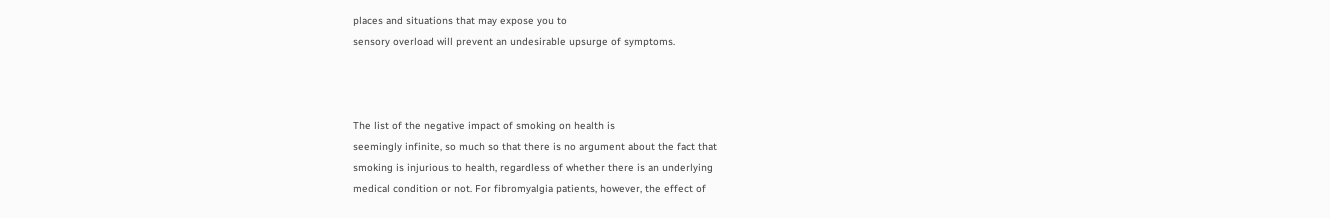places and situations that may expose you to
sensory overload will prevent an undesirable upsurge of symptoms.



The list of the negative impact of smoking on health is
seemingly infinite, so much so that there is no argument about the fact that
smoking is injurious to health, regardless of whether there is an underlying
medical condition or not. For fibromyalgia patients, however, the effect of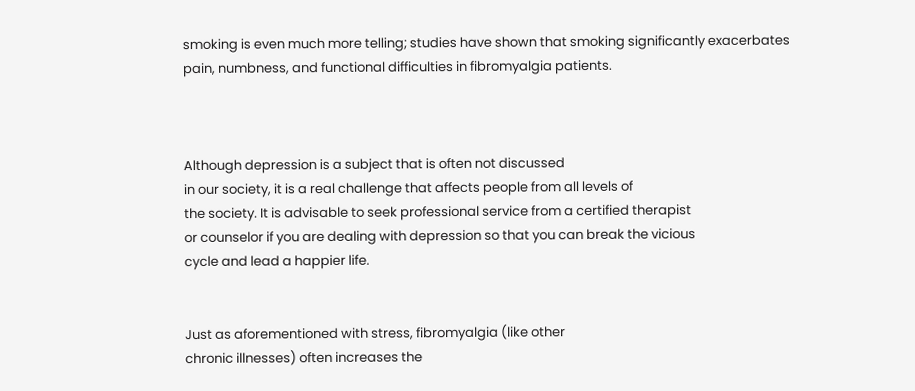smoking is even much more telling; studies have shown that smoking significantly exacerbates
pain, numbness, and functional difficulties in fibromyalgia patients.



Although depression is a subject that is often not discussed
in our society, it is a real challenge that affects people from all levels of
the society. It is advisable to seek professional service from a certified therapist
or counselor if you are dealing with depression so that you can break the vicious
cycle and lead a happier life.


Just as aforementioned with stress, fibromyalgia (like other
chronic illnesses) often increases the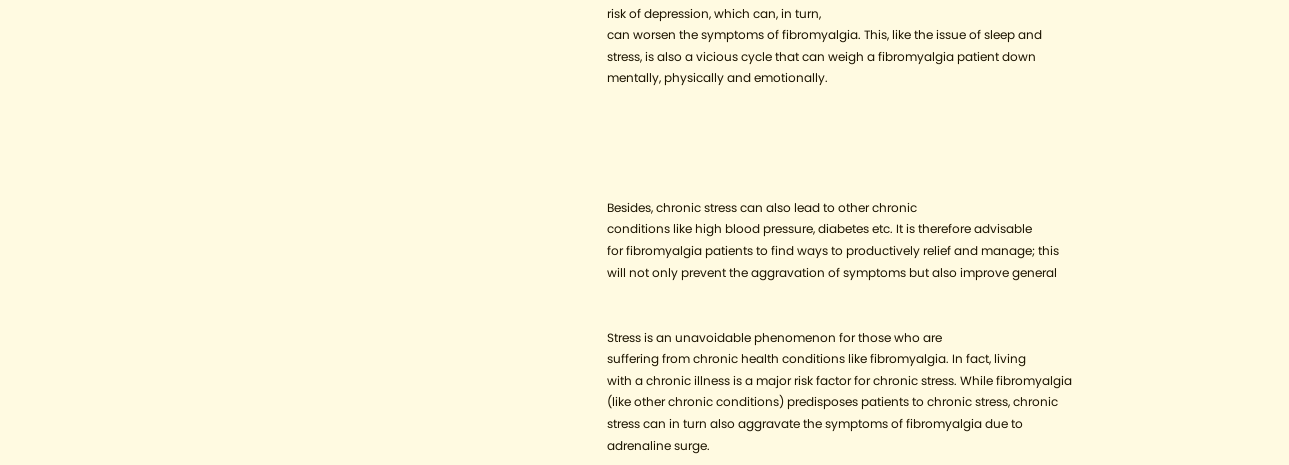risk of depression, which can, in turn,
can worsen the symptoms of fibromyalgia. This, like the issue of sleep and
stress, is also a vicious cycle that can weigh a fibromyalgia patient down
mentally, physically and emotionally.





Besides, chronic stress can also lead to other chronic
conditions like high blood pressure, diabetes etc. It is therefore advisable
for fibromyalgia patients to find ways to productively relief and manage; this
will not only prevent the aggravation of symptoms but also improve general


Stress is an unavoidable phenomenon for those who are
suffering from chronic health conditions like fibromyalgia. In fact, living
with a chronic illness is a major risk factor for chronic stress. While fibromyalgia
(like other chronic conditions) predisposes patients to chronic stress, chronic
stress can in turn also aggravate the symptoms of fibromyalgia due to
adrenaline surge.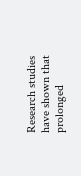Research studies have shown that prolonged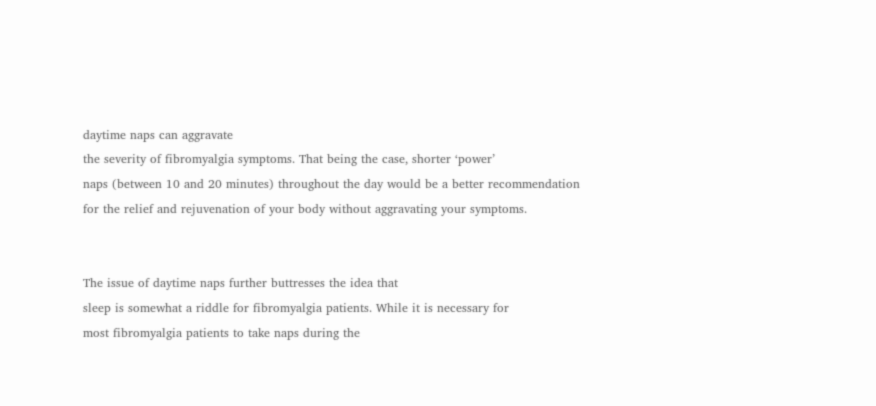daytime naps can aggravate
the severity of fibromyalgia symptoms. That being the case, shorter ‘power’
naps (between 10 and 20 minutes) throughout the day would be a better recommendation
for the relief and rejuvenation of your body without aggravating your symptoms.


The issue of daytime naps further buttresses the idea that
sleep is somewhat a riddle for fibromyalgia patients. While it is necessary for
most fibromyalgia patients to take naps during the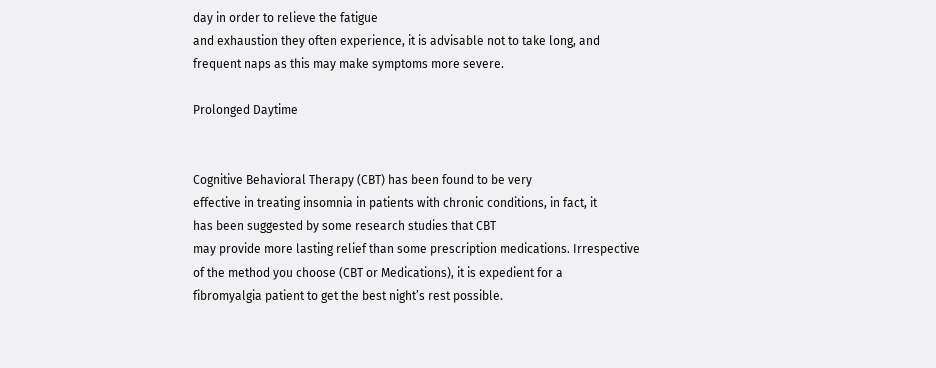day in order to relieve the fatigue
and exhaustion they often experience, it is advisable not to take long, and
frequent naps as this may make symptoms more severe.

Prolonged Daytime


Cognitive Behavioral Therapy (CBT) has been found to be very
effective in treating insomnia in patients with chronic conditions, in fact, it
has been suggested by some research studies that CBT
may provide more lasting relief than some prescription medications. Irrespective
of the method you choose (CBT or Medications), it is expedient for a
fibromyalgia patient to get the best night’s rest possible.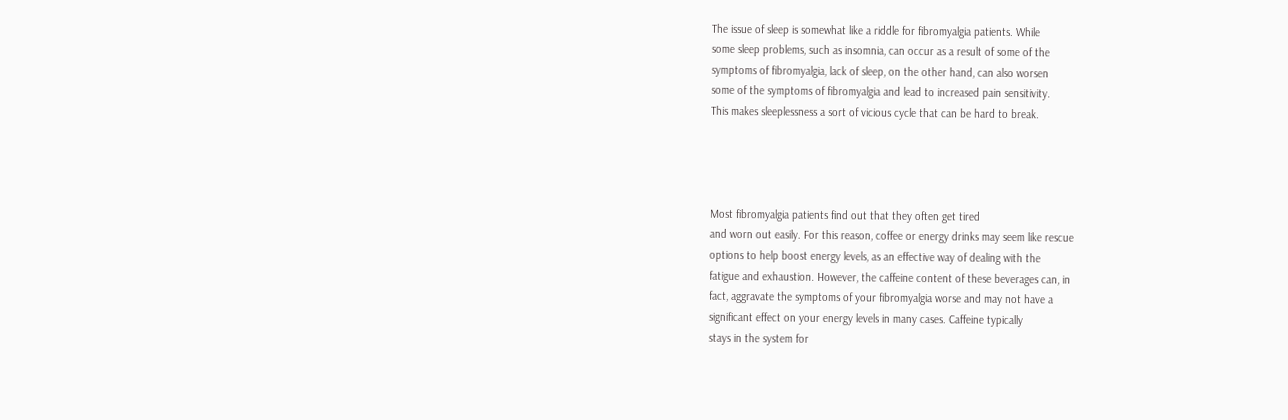The issue of sleep is somewhat like a riddle for fibromyalgia patients. While
some sleep problems, such as insomnia, can occur as a result of some of the
symptoms of fibromyalgia, lack of sleep, on the other hand, can also worsen
some of the symptoms of fibromyalgia and lead to increased pain sensitivity.
This makes sleeplessness a sort of vicious cycle that can be hard to break.




Most fibromyalgia patients find out that they often get tired
and worn out easily. For this reason, coffee or energy drinks may seem like rescue
options to help boost energy levels, as an effective way of dealing with the
fatigue and exhaustion. However, the caffeine content of these beverages can, in
fact, aggravate the symptoms of your fibromyalgia worse and may not have a
significant effect on your energy levels in many cases. Caffeine typically
stays in the system for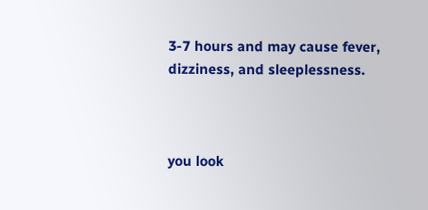3-7 hours and may cause fever, dizziness, and sleeplessness.



you look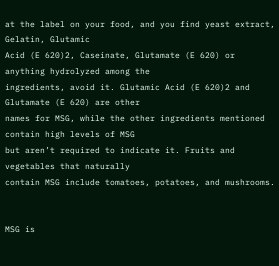at the label on your food, and you find yeast extract, Gelatin, Glutamic
Acid (E 620)2, Caseinate, Glutamate (E 620) or anything hydrolyzed among the
ingredients, avoid it. Glutamic Acid (E 620)2 and Glutamate (E 620) are other
names for MSG, while the other ingredients mentioned contain high levels of MSG
but aren’t required to indicate it. Fruits and vegetables that naturally
contain MSG include tomatoes, potatoes, and mushrooms.


MSG is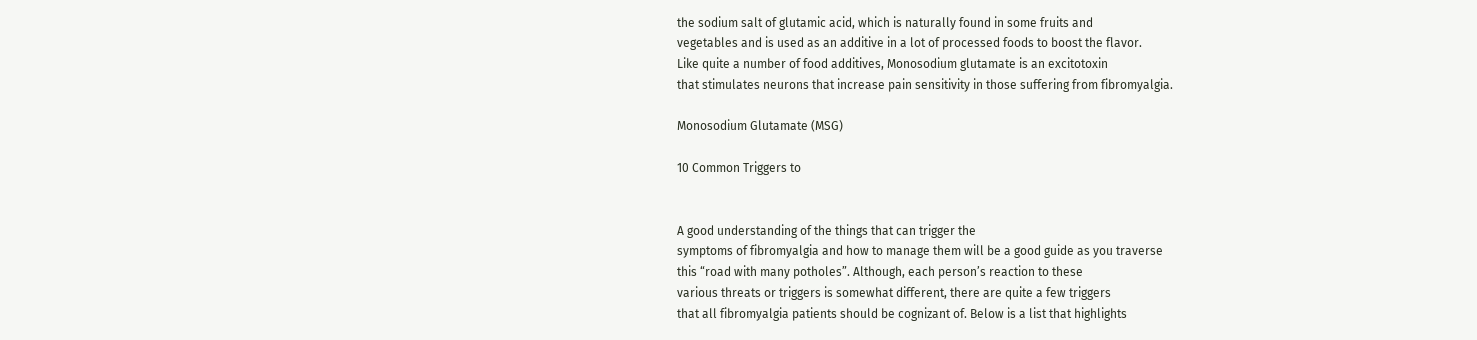the sodium salt of glutamic acid, which is naturally found in some fruits and
vegetables and is used as an additive in a lot of processed foods to boost the flavor.
Like quite a number of food additives, Monosodium glutamate is an excitotoxin
that stimulates neurons that increase pain sensitivity in those suffering from fibromyalgia.

Monosodium Glutamate (MSG)

10 Common Triggers to


A good understanding of the things that can trigger the
symptoms of fibromyalgia and how to manage them will be a good guide as you traverse
this “road with many potholes”. Although, each person’s reaction to these
various threats or triggers is somewhat different, there are quite a few triggers
that all fibromyalgia patients should be cognizant of. Below is a list that highlights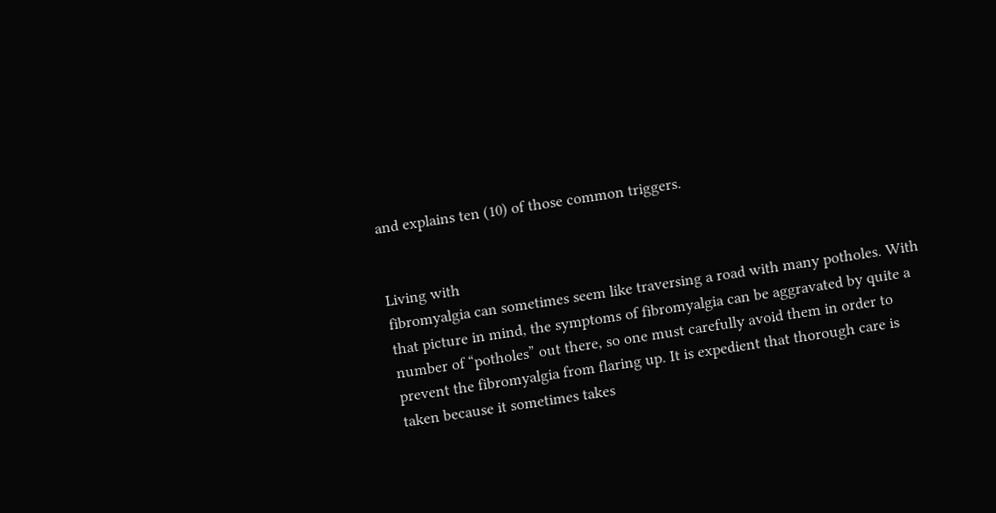and explains ten (10) of those common triggers.


Living with
fibromyalgia can sometimes seem like traversing a road with many potholes. With
that picture in mind, the symptoms of fibromyalgia can be aggravated by quite a
number of “potholes” out there, so one must carefully avoid them in order to
prevent the fibromyalgia from flaring up. It is expedient that thorough care is
taken because it sometimes takes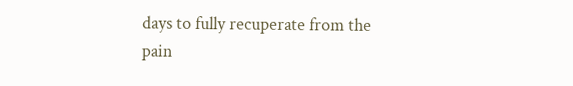days to fully recuperate from the pain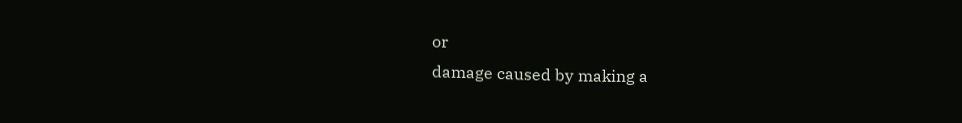or
damage caused by making a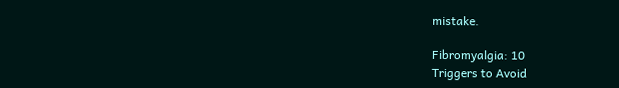mistake.

Fibromyalgia: 10
Triggers to Avoid